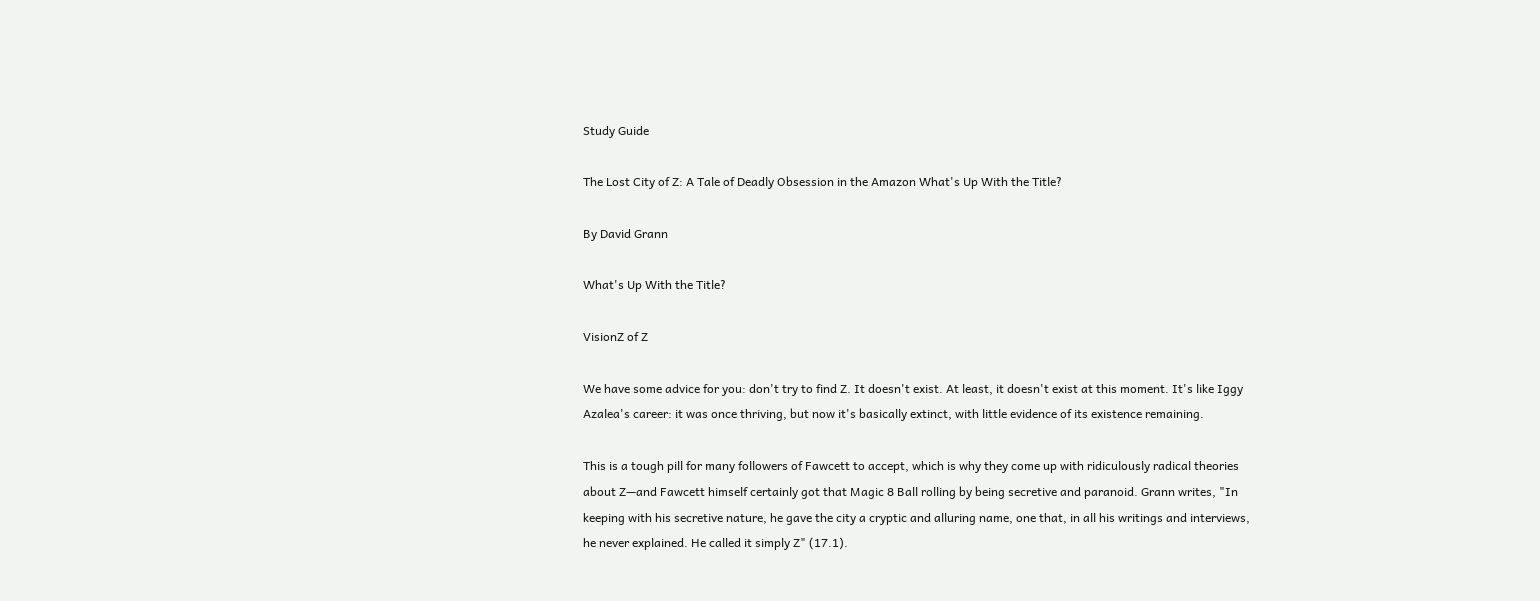Study Guide

The Lost City of Z: A Tale of Deadly Obsession in the Amazon What's Up With the Title?

By David Grann

What's Up With the Title?

VisionZ of Z

We have some advice for you: don't try to find Z. It doesn't exist. At least, it doesn't exist at this moment. It's like Iggy Azalea's career: it was once thriving, but now it's basically extinct, with little evidence of its existence remaining.

This is a tough pill for many followers of Fawcett to accept, which is why they come up with ridiculously radical theories about Z—and Fawcett himself certainly got that Magic 8 Ball rolling by being secretive and paranoid. Grann writes, "In keeping with his secretive nature, he gave the city a cryptic and alluring name, one that, in all his writings and interviews, he never explained. He called it simply Z" (17.1).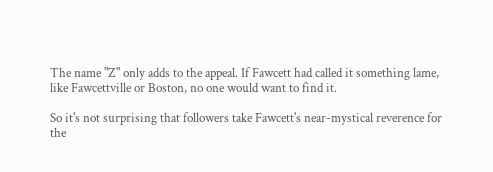The name "Z" only adds to the appeal. If Fawcett had called it something lame, like Fawcettville or Boston, no one would want to find it.

So it's not surprising that followers take Fawcett's near-mystical reverence for the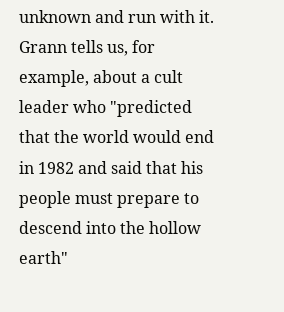unknown and run with it. Grann tells us, for example, about a cult leader who "predicted that the world would end in 1982 and said that his people must prepare to descend into the hollow earth"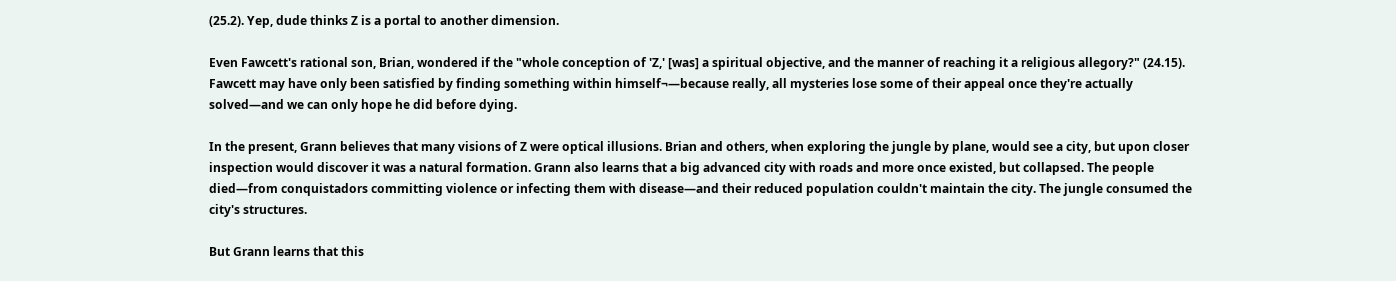(25.2). Yep, dude thinks Z is a portal to another dimension.

Even Fawcett's rational son, Brian, wondered if the "whole conception of 'Z,' [was] a spiritual objective, and the manner of reaching it a religious allegory?" (24.15). Fawcett may have only been satisfied by finding something within himself¬—because really, all mysteries lose some of their appeal once they're actually solved—and we can only hope he did before dying.

In the present, Grann believes that many visions of Z were optical illusions. Brian and others, when exploring the jungle by plane, would see a city, but upon closer inspection would discover it was a natural formation. Grann also learns that a big advanced city with roads and more once existed, but collapsed. The people died—from conquistadors committing violence or infecting them with disease—and their reduced population couldn't maintain the city. The jungle consumed the city's structures.

But Grann learns that this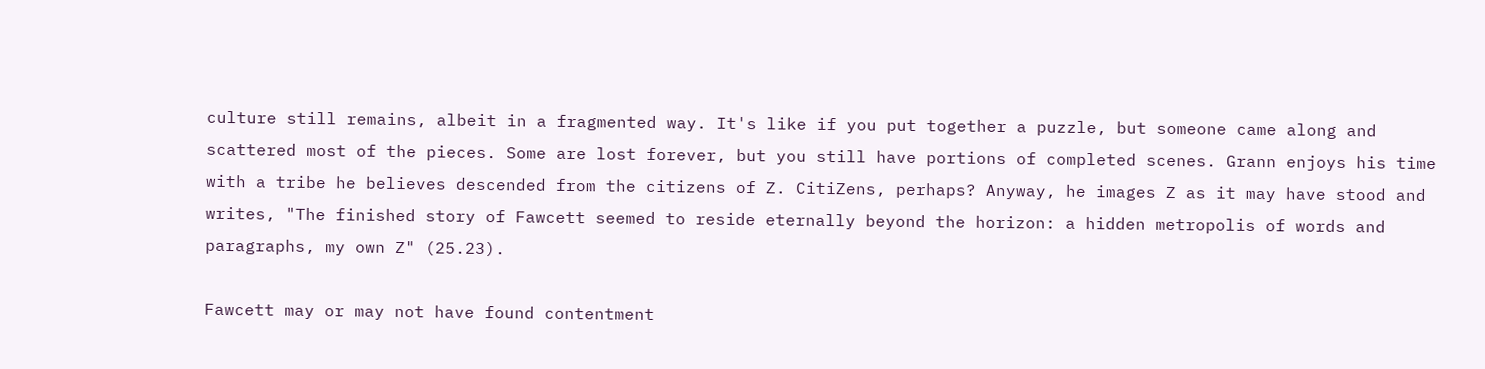culture still remains, albeit in a fragmented way. It's like if you put together a puzzle, but someone came along and scattered most of the pieces. Some are lost forever, but you still have portions of completed scenes. Grann enjoys his time with a tribe he believes descended from the citizens of Z. CitiZens, perhaps? Anyway, he images Z as it may have stood and writes, "The finished story of Fawcett seemed to reside eternally beyond the horizon: a hidden metropolis of words and paragraphs, my own Z" (25.23).

Fawcett may or may not have found contentment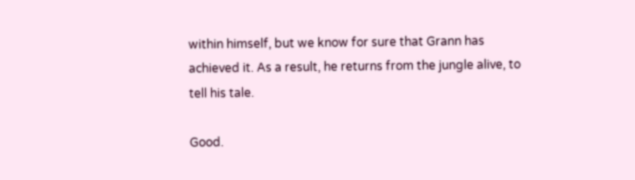within himself, but we know for sure that Grann has achieved it. As a result, he returns from the jungle alive, to tell his tale.

Good.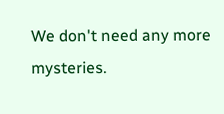We don't need any more mysteries.